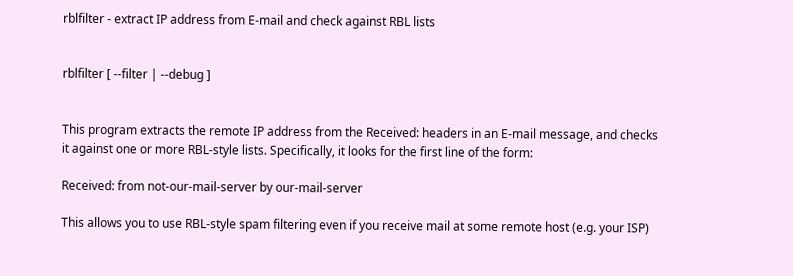rblfilter - extract IP address from E-mail and check against RBL lists


rblfilter [ --filter | --debug ]


This program extracts the remote IP address from the Received: headers in an E-mail message, and checks it against one or more RBL-style lists. Specifically, it looks for the first line of the form:

Received: from not-our-mail-server by our-mail-server

This allows you to use RBL-style spam filtering even if you receive mail at some remote host (e.g. your ISP)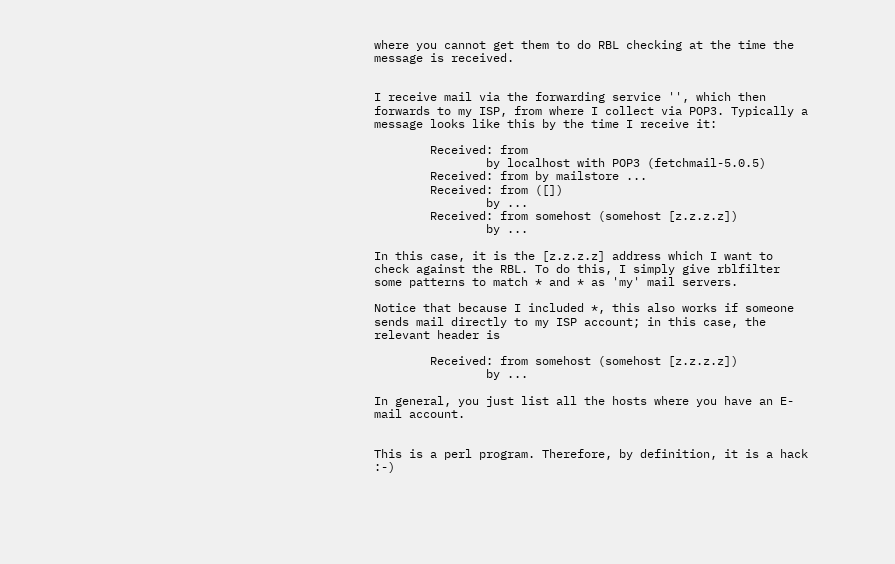where you cannot get them to do RBL checking at the time the message is received.


I receive mail via the forwarding service '', which then forwards to my ISP, from where I collect via POP3. Typically a message looks like this by the time I receive it:

        Received: from
                by localhost with POP3 (fetchmail-5.0.5)
        Received: from by mailstore ...
        Received: from ([])
                by ...
        Received: from somehost (somehost [z.z.z.z])
                by ...

In this case, it is the [z.z.z.z] address which I want to check against the RBL. To do this, I simply give rblfilter some patterns to match * and * as 'my' mail servers.

Notice that because I included *, this also works if someone sends mail directly to my ISP account; in this case, the relevant header is

        Received: from somehost (somehost [z.z.z.z])
                by ...

In general, you just list all the hosts where you have an E-mail account.


This is a perl program. Therefore, by definition, it is a hack :-)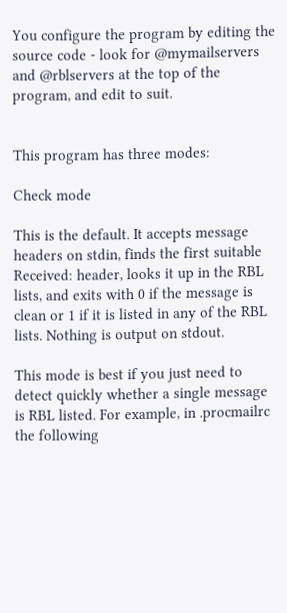You configure the program by editing the source code - look for @mymailservers and @rblservers at the top of the program, and edit to suit.


This program has three modes:

Check mode

This is the default. It accepts message headers on stdin, finds the first suitable Received: header, looks it up in the RBL lists, and exits with 0 if the message is clean or 1 if it is listed in any of the RBL lists. Nothing is output on stdout.

This mode is best if you just need to detect quickly whether a single message is RBL listed. For example, in .procmailrc the following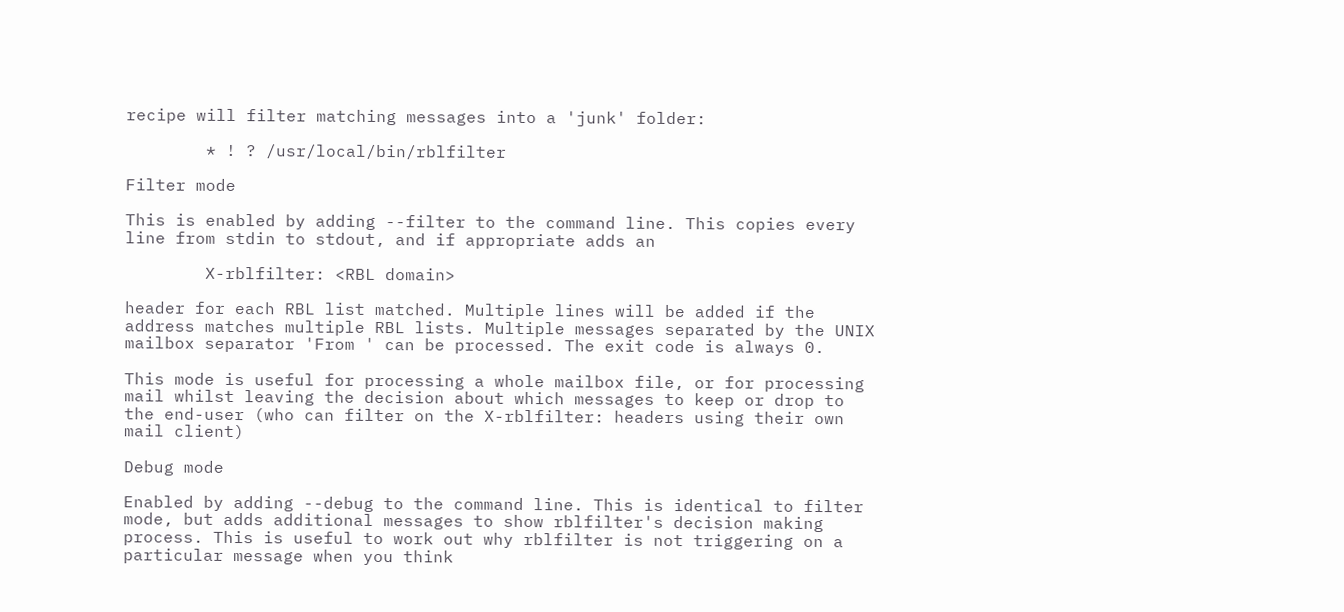recipe will filter matching messages into a 'junk' folder:

        * ! ? /usr/local/bin/rblfilter

Filter mode

This is enabled by adding --filter to the command line. This copies every line from stdin to stdout, and if appropriate adds an

        X-rblfilter: <RBL domain>

header for each RBL list matched. Multiple lines will be added if the address matches multiple RBL lists. Multiple messages separated by the UNIX mailbox separator 'From ' can be processed. The exit code is always 0.

This mode is useful for processing a whole mailbox file, or for processing mail whilst leaving the decision about which messages to keep or drop to the end-user (who can filter on the X-rblfilter: headers using their own mail client)

Debug mode

Enabled by adding --debug to the command line. This is identical to filter mode, but adds additional messages to show rblfilter's decision making process. This is useful to work out why rblfilter is not triggering on a particular message when you think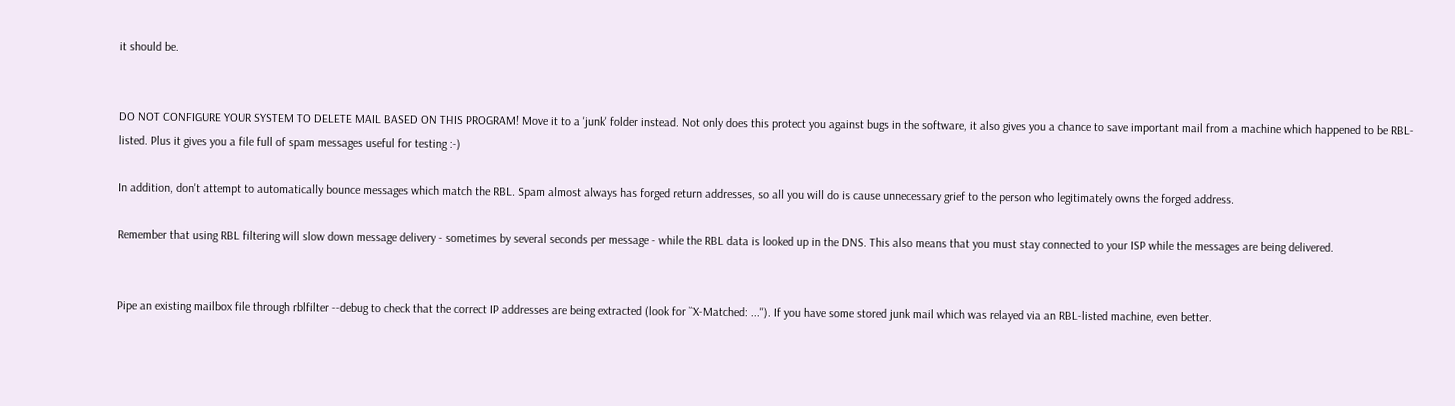it should be.


DO NOT CONFIGURE YOUR SYSTEM TO DELETE MAIL BASED ON THIS PROGRAM! Move it to a 'junk' folder instead. Not only does this protect you against bugs in the software, it also gives you a chance to save important mail from a machine which happened to be RBL-listed. Plus it gives you a file full of spam messages useful for testing :-)

In addition, don't attempt to automatically bounce messages which match the RBL. Spam almost always has forged return addresses, so all you will do is cause unnecessary grief to the person who legitimately owns the forged address.

Remember that using RBL filtering will slow down message delivery - sometimes by several seconds per message - while the RBL data is looked up in the DNS. This also means that you must stay connected to your ISP while the messages are being delivered.


Pipe an existing mailbox file through rblfilter --debug to check that the correct IP addresses are being extracted (look for ``X-Matched: ...''). If you have some stored junk mail which was relayed via an RBL-listed machine, even better.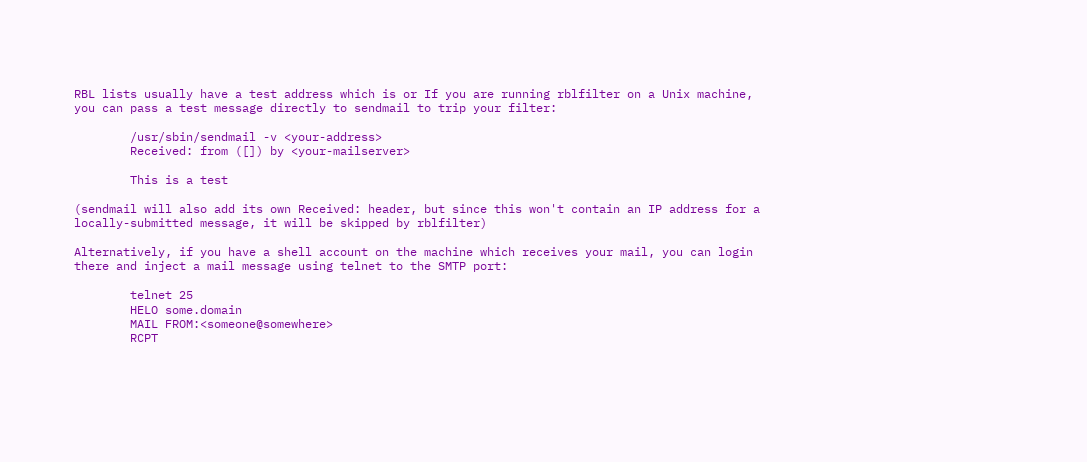RBL lists usually have a test address which is or If you are running rblfilter on a Unix machine, you can pass a test message directly to sendmail to trip your filter:

        /usr/sbin/sendmail -v <your-address>
        Received: from ([]) by <your-mailserver>

        This is a test

(sendmail will also add its own Received: header, but since this won't contain an IP address for a locally-submitted message, it will be skipped by rblfilter)

Alternatively, if you have a shell account on the machine which receives your mail, you can login there and inject a mail message using telnet to the SMTP port:

        telnet 25
        HELO some.domain
        MAIL FROM:<someone@somewhere>
        RCPT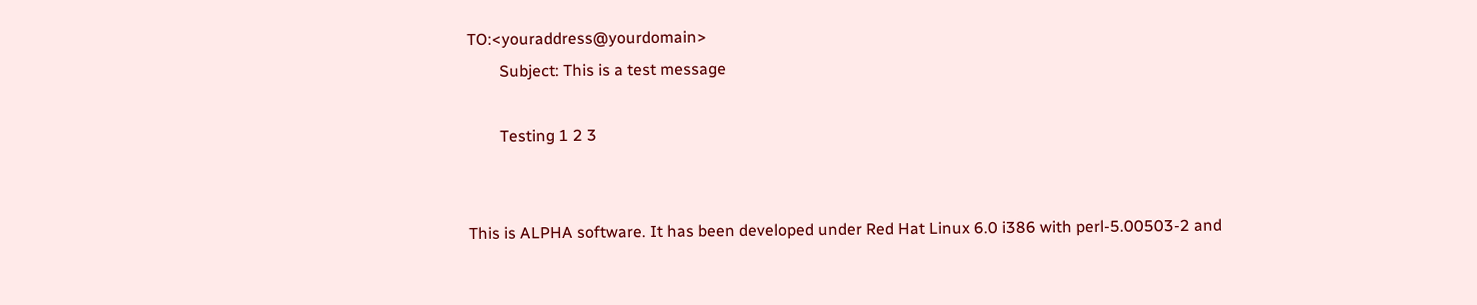TO:<youraddress@yourdomain>
        Subject: This is a test message

        Testing 1 2 3


This is ALPHA software. It has been developed under Red Hat Linux 6.0 i386 with perl-5.00503-2 and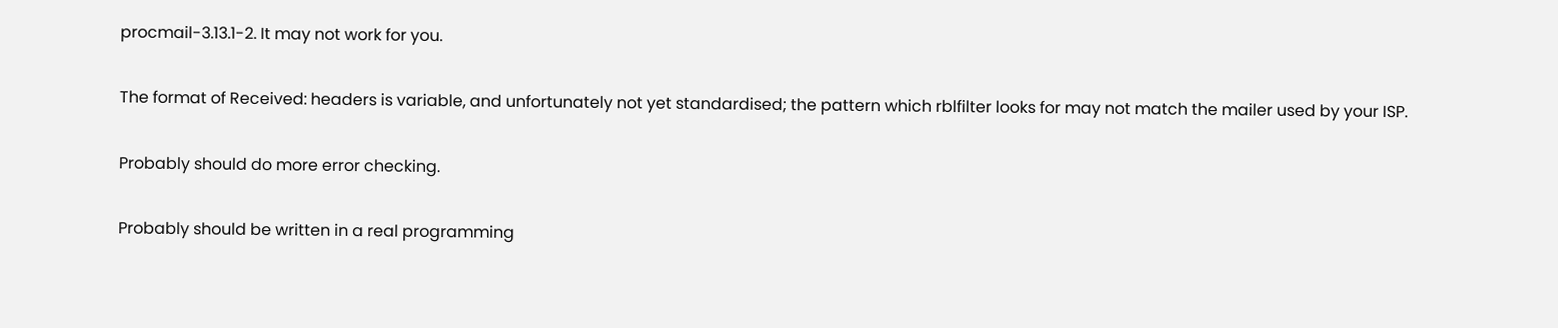procmail-3.13.1-2. It may not work for you.

The format of Received: headers is variable, and unfortunately not yet standardised; the pattern which rblfilter looks for may not match the mailer used by your ISP.

Probably should do more error checking.

Probably should be written in a real programming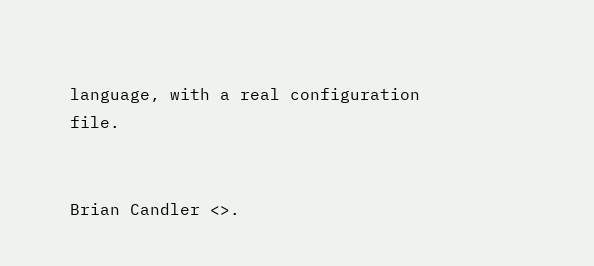language, with a real configuration file.


Brian Candler <>.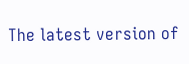The latest version of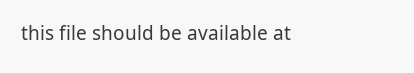this file should be available at